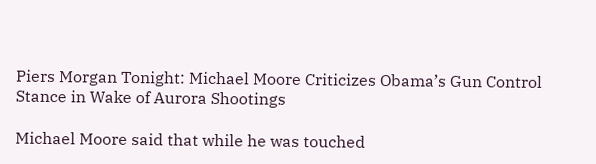Piers Morgan Tonight: Michael Moore Criticizes Obama’s Gun Control Stance in Wake of Aurora Shootings

Michael Moore said that while he was touched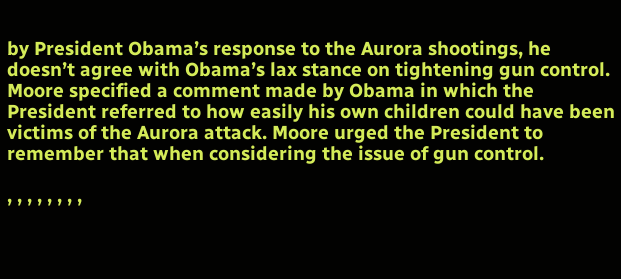by President Obama’s response to the Aurora shootings, he doesn’t agree with Obama’s lax stance on tightening gun control. Moore specified a comment made by Obama in which the President referred to how easily his own children could have been victims of the Aurora attack. Moore urged the President to remember that when considering the issue of gun control.

, , , , , , , ,